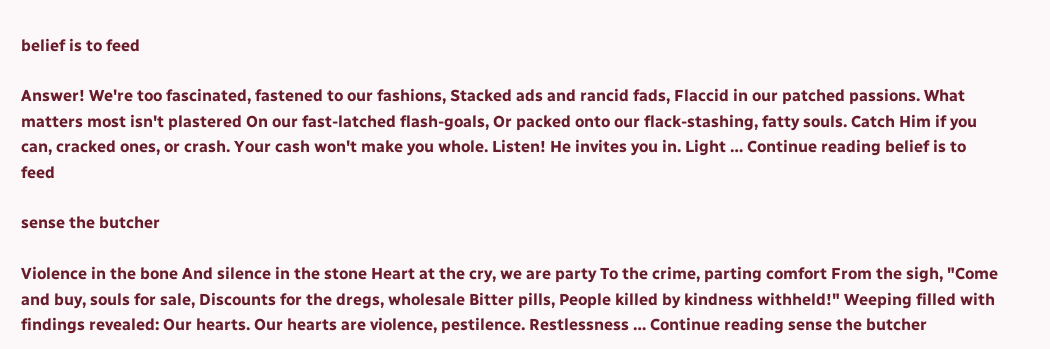belief is to feed

Answer! We're too fascinated, fastened to our fashions, Stacked ads and rancid fads, Flaccid in our patched passions. What matters most isn't plastered On our fast-latched flash-goals, Or packed onto our flack-stashing, fatty souls. Catch Him if you can, cracked ones, or crash. Your cash won't make you whole. Listen! He invites you in. Light … Continue reading belief is to feed

sense the butcher

Violence in the bone And silence in the stone Heart at the cry, we are party To the crime, parting comfort From the sigh, "Come and buy, souls for sale, Discounts for the dregs, wholesale Bitter pills, People killed by kindness withheld!" Weeping filled with findings revealed: Our hearts. Our hearts are violence, pestilence. Restlessness … Continue reading sense the butcher